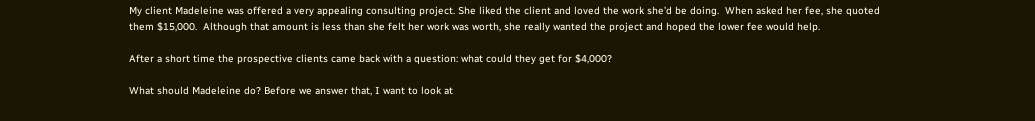My client Madeleine was offered a very appealing consulting project. She liked the client and loved the work she’d be doing.  When asked her fee, she quoted them $15,000.  Although that amount is less than she felt her work was worth, she really wanted the project and hoped the lower fee would help.

After a short time the prospective clients came back with a question: what could they get for $4,000?

What should Madeleine do? Before we answer that, I want to look at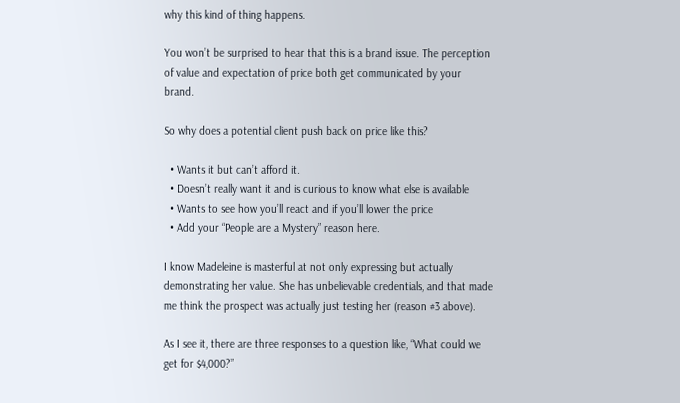why this kind of thing happens.

You won’t be surprised to hear that this is a brand issue. The perception of value and expectation of price both get communicated by your brand.

So why does a potential client push back on price like this?

  • Wants it but can’t afford it.
  • Doesn’t really want it and is curious to know what else is available
  • Wants to see how you’ll react and if you’ll lower the price
  • Add your “People are a Mystery” reason here.

I know Madeleine is masterful at not only expressing but actually demonstrating her value. She has unbelievable credentials, and that made me think the prospect was actually just testing her (reason #3 above).

As I see it, there are three responses to a question like, “What could we get for $4,000?”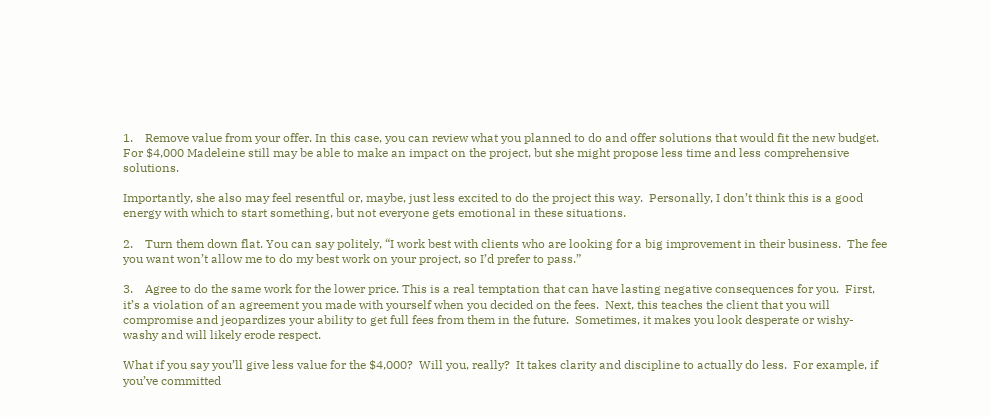1.    Remove value from your offer. In this case, you can review what you planned to do and offer solutions that would fit the new budget.  For $4,000 Madeleine still may be able to make an impact on the project, but she might propose less time and less comprehensive solutions.

Importantly, she also may feel resentful or, maybe, just less excited to do the project this way.  Personally, I don’t think this is a good energy with which to start something, but not everyone gets emotional in these situations.

2.    Turn them down flat. You can say politely, “I work best with clients who are looking for a big improvement in their business.  The fee you want won’t allow me to do my best work on your project, so I’d prefer to pass.”

3.    Agree to do the same work for the lower price. This is a real temptation that can have lasting negative consequences for you.  First, it’s a violation of an agreement you made with yourself when you decided on the fees.  Next, this teaches the client that you will compromise and jeopardizes your ability to get full fees from them in the future.  Sometimes, it makes you look desperate or wishy-washy and will likely erode respect.

What if you say you’ll give less value for the $4,000?  Will you, really?  It takes clarity and discipline to actually do less.  For example, if you’ve committed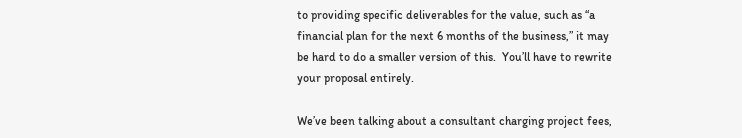to providing specific deliverables for the value, such as “a financial plan for the next 6 months of the business,” it may be hard to do a smaller version of this.  You’ll have to rewrite your proposal entirely.

We’ve been talking about a consultant charging project fees,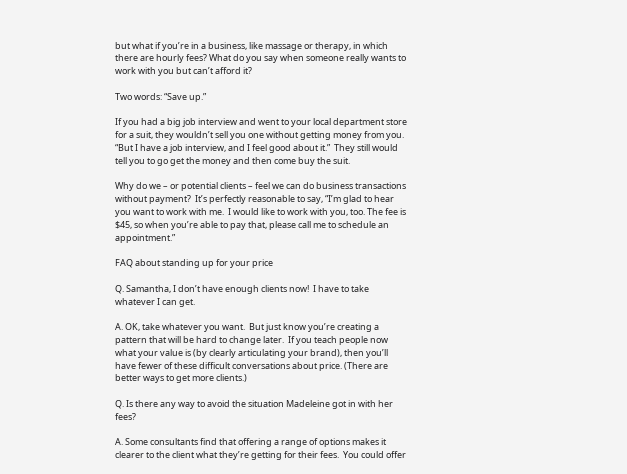but what if you’re in a business, like massage or therapy, in which there are hourly fees? What do you say when someone really wants to work with you but can’t afford it?

Two words: “Save up.”

If you had a big job interview and went to your local department store for a suit, they wouldn’t sell you one without getting money from you.  “But I have a job interview, and I feel good about it.”  They still would tell you to go get the money and then come buy the suit.

Why do we – or potential clients – feel we can do business transactions without payment?  It’s perfectly reasonable to say, “I’m glad to hear you want to work with me.  I would like to work with you, too. The fee is $45, so when you’re able to pay that, please call me to schedule an appointment.”

FAQ about standing up for your price

Q. Samantha, I don’t have enough clients now!  I have to take whatever I can get.

A. OK, take whatever you want.  But just know you’re creating a pattern that will be hard to change later.  If you teach people now what your value is (by clearly articulating your brand), then you’ll have fewer of these difficult conversations about price. (There are better ways to get more clients.)

Q. Is there any way to avoid the situation Madeleine got in with her fees?

A. Some consultants find that offering a range of options makes it clearer to the client what they’re getting for their fees.  You could offer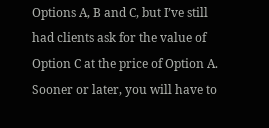Options A, B and C, but I’ve still had clients ask for the value of Option C at the price of Option A.  Sooner or later, you will have to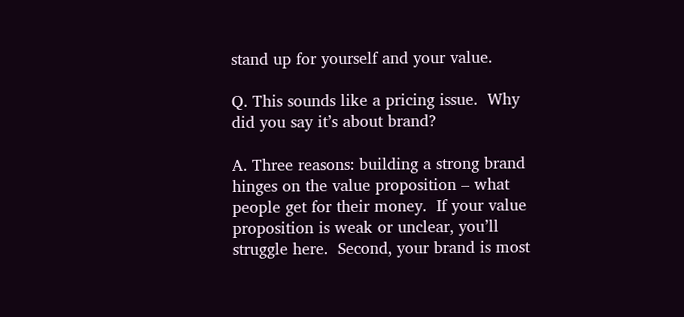stand up for yourself and your value.

Q. This sounds like a pricing issue.  Why did you say it’s about brand?

A. Three reasons: building a strong brand hinges on the value proposition – what people get for their money.  If your value proposition is weak or unclear, you’ll struggle here.  Second, your brand is most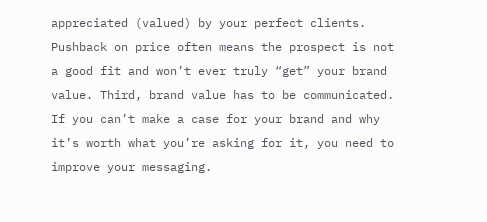appreciated (valued) by your perfect clients.  Pushback on price often means the prospect is not a good fit and won’t ever truly “get” your brand value. Third, brand value has to be communicated. If you can’t make a case for your brand and why it’s worth what you’re asking for it, you need to improve your messaging.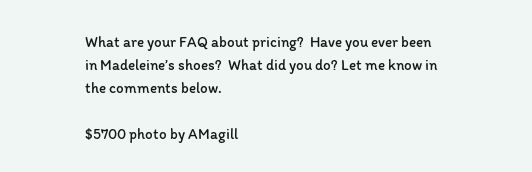What are your FAQ about pricing?  Have you ever been in Madeleine’s shoes?  What did you do? Let me know in the comments below.

$5700 photo by AMagill